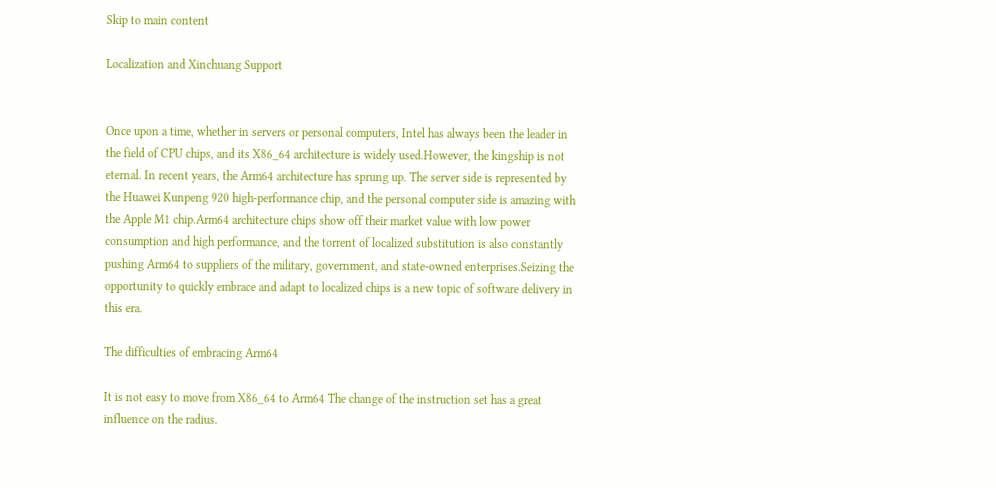Skip to main content

Localization and Xinchuang Support


Once upon a time, whether in servers or personal computers, Intel has always been the leader in the field of CPU chips, and its X86_64 architecture is widely used.However, the kingship is not eternal. In recent years, the Arm64 architecture has sprung up. The server side is represented by the Huawei Kunpeng 920 high-performance chip, and the personal computer side is amazing with the Apple M1 chip.Arm64 architecture chips show off their market value with low power consumption and high performance, and the torrent of localized substitution is also constantly pushing Arm64 to suppliers of the military, government, and state-owned enterprises.Seizing the opportunity to quickly embrace and adapt to localized chips is a new topic of software delivery in this era.

The difficulties of embracing Arm64

It is not easy to move from X86_64 to Arm64 The change of the instruction set has a great influence on the radius.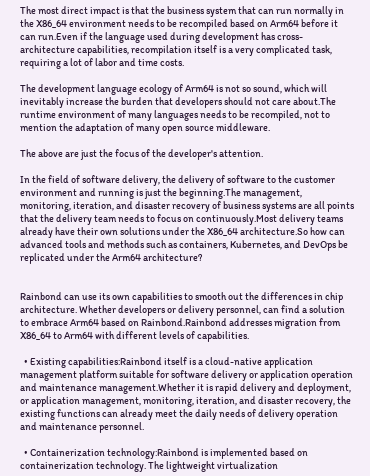The most direct impact is that the business system that can run normally in the X86_64 environment needs to be recompiled based on Arm64 before it can run.Even if the language used during development has cross-architecture capabilities, recompilation itself is a very complicated task, requiring a lot of labor and time costs.

The development language ecology of Arm64 is not so sound, which will inevitably increase the burden that developers should not care about.The runtime environment of many languages needs to be recompiled, not to mention the adaptation of many open source middleware.

The above are just the focus of the developer's attention.

In the field of software delivery, the delivery of software to the customer environment and running is just the beginning.The management, monitoring, iteration, and disaster recovery of business systems are all points that the delivery team needs to focus on continuously.Most delivery teams already have their own solutions under the X86_64 architecture.So how can advanced tools and methods such as containers, Kubernetes, and DevOps be replicated under the Arm64 architecture?


Rainbond can use its own capabilities to smooth out the differences in chip architecture. Whether developers or delivery personnel, can find a solution to embrace Arm64 based on Rainbond.Rainbond addresses migration from X86_64 to Arm64 with different levels of capabilities.

  • Existing capabilities:Rainbond itself is a cloud-native application management platform suitable for software delivery or application operation and maintenance management.Whether it is rapid delivery and deployment, or application management, monitoring, iteration, and disaster recovery, the existing functions can already meet the daily needs of delivery operation and maintenance personnel.

  • Containerization technology:Rainbond is implemented based on containerization technology. The lightweight virtualization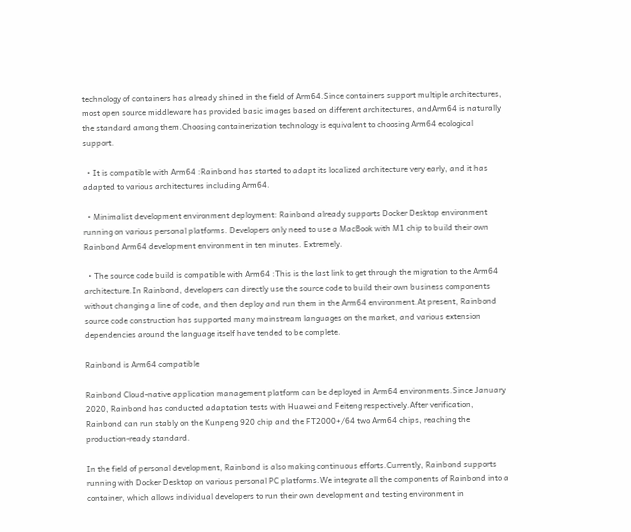technology of containers has already shined in the field of Arm64.Since containers support multiple architectures, most open source middleware has provided basic images based on different architectures, andArm64 is naturally the standard among them.Choosing containerization technology is equivalent to choosing Arm64 ecological support.

  • It is compatible with Arm64 :Rainbond has started to adapt its localized architecture very early, and it has adapted to various architectures including Arm64.

  • Minimalist development environment deployment: Rainbond already supports Docker Desktop environment running on various personal platforms. Developers only need to use a MacBook with M1 chip to build their own Rainbond Arm64 development environment in ten minutes. Extremely.

  • The source code build is compatible with Arm64 :This is the last link to get through the migration to the Arm64 architecture.In Rainbond, developers can directly use the source code to build their own business components without changing a line of code, and then deploy and run them in the Arm64 environment.At present, Rainbond source code construction has supported many mainstream languages on the market, and various extension dependencies around the language itself have tended to be complete.

Rainbond is Arm64 compatible

Rainbond Cloud-native application management platform can be deployed in Arm64 environments.Since January 2020, Rainbond has conducted adaptation tests with Huawei and Feiteng respectively.After verification, Rainbond can run stably on the Kunpeng 920 chip and the FT2000+/64 two Arm64 chips, reaching the production-ready standard.

In the field of personal development, Rainbond is also making continuous efforts.Currently, Rainbond supports running with Docker Desktop on various personal PC platforms.We integrate all the components of Rainbond into a container, which allows individual developers to run their own development and testing environment in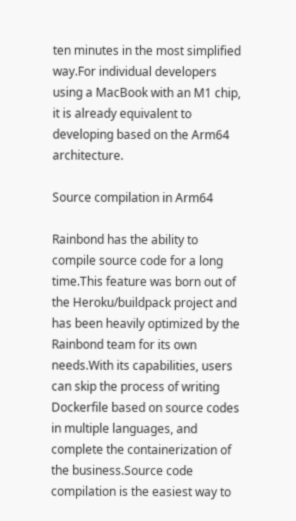ten minutes in the most simplified way.For individual developers using a MacBook with an M1 chip, it is already equivalent to developing based on the Arm64 architecture.

Source compilation in Arm64

Rainbond has the ability to compile source code for a long time.This feature was born out of the Heroku/buildpack project and has been heavily optimized by the Rainbond team for its own needs.With its capabilities, users can skip the process of writing Dockerfile based on source codes in multiple languages, and complete the containerization of the business.Source code compilation is the easiest way to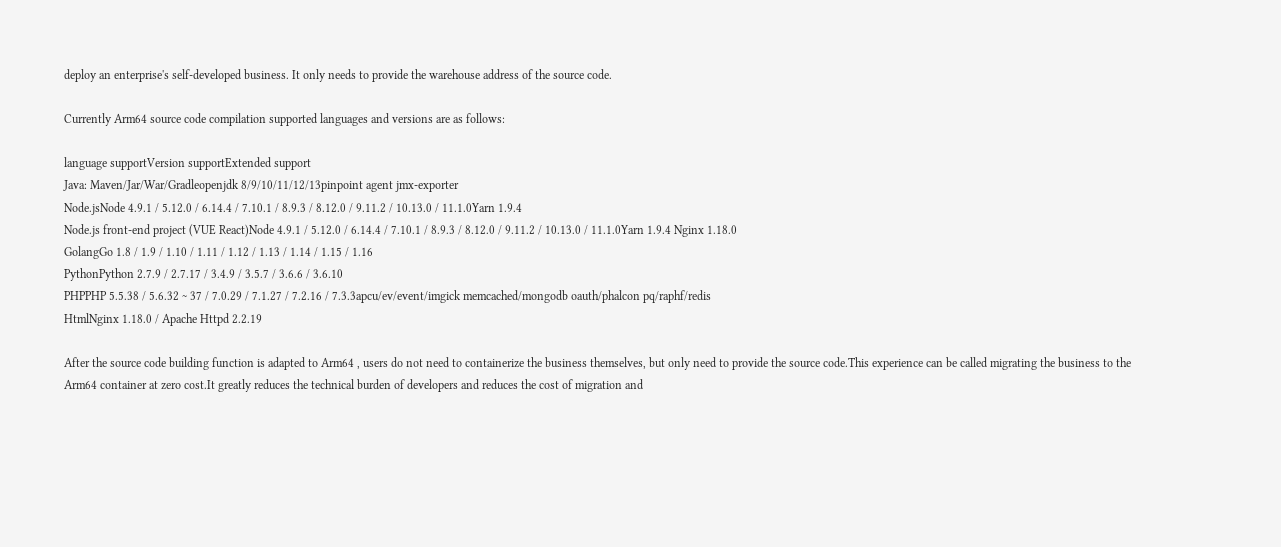deploy an enterprise's self-developed business. It only needs to provide the warehouse address of the source code.

Currently Arm64 source code compilation supported languages and versions are as follows:

language supportVersion supportExtended support
Java: Maven/Jar/War/Gradleopenjdk 8/9/10/11/12/13pinpoint agent jmx-exporter
Node.jsNode 4.9.1 / 5.12.0 / 6.14.4 / 7.10.1 / 8.9.3 / 8.12.0 / 9.11.2 / 10.13.0 / 11.1.0Yarn 1.9.4
Node.js front-end project (VUE React)Node 4.9.1 / 5.12.0 / 6.14.4 / 7.10.1 / 8.9.3 / 8.12.0 / 9.11.2 / 10.13.0 / 11.1.0Yarn 1.9.4 Nginx 1.18.0
GolangGo 1.8 / 1.9 / 1.10 / 1.11 / 1.12 / 1.13 / 1.14 / 1.15 / 1.16
PythonPython 2.7.9 / 2.7.17 / 3.4.9 / 3.5.7 / 3.6.6 / 3.6.10
PHPPHP 5.5.38 / 5.6.32 ~ 37 / 7.0.29 / 7.1.27 / 7.2.16 / 7.3.3apcu/ev/event/imgick memcached/mongodb oauth/phalcon pq/raphf/redis
HtmlNginx 1.18.0 / Apache Httpd 2.2.19

After the source code building function is adapted to Arm64 , users do not need to containerize the business themselves, but only need to provide the source code.This experience can be called migrating the business to the Arm64 container at zero cost.It greatly reduces the technical burden of developers and reduces the cost of migration and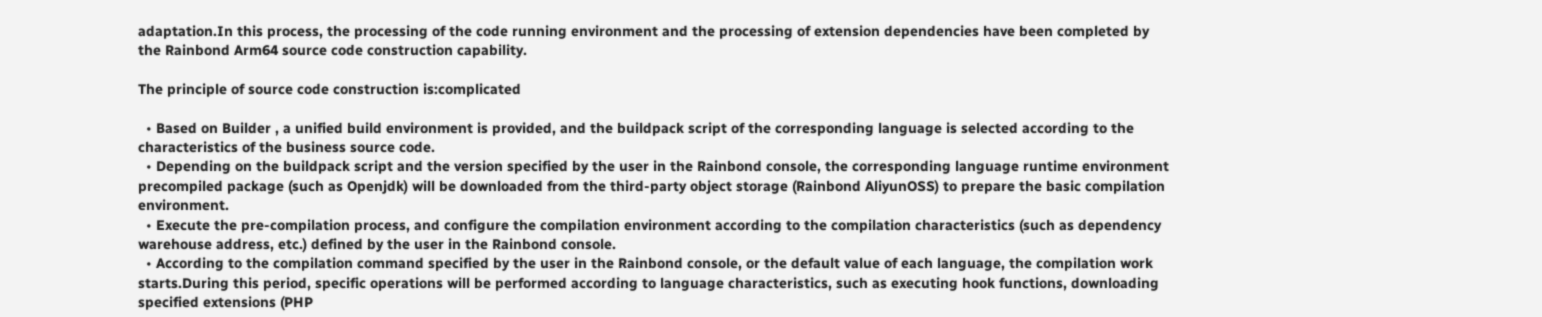adaptation.In this process, the processing of the code running environment and the processing of extension dependencies have been completed by the Rainbond Arm64 source code construction capability.

The principle of source code construction is:complicated

  • Based on Builder , a unified build environment is provided, and the buildpack script of the corresponding language is selected according to the characteristics of the business source code.
  • Depending on the buildpack script and the version specified by the user in the Rainbond console, the corresponding language runtime environment precompiled package (such as Openjdk) will be downloaded from the third-party object storage (Rainbond AliyunOSS) to prepare the basic compilation environment.
  • Execute the pre-compilation process, and configure the compilation environment according to the compilation characteristics (such as dependency warehouse address, etc.) defined by the user in the Rainbond console.
  • According to the compilation command specified by the user in the Rainbond console, or the default value of each language, the compilation work starts.During this period, specific operations will be performed according to language characteristics, such as executing hook functions, downloading specified extensions (PHP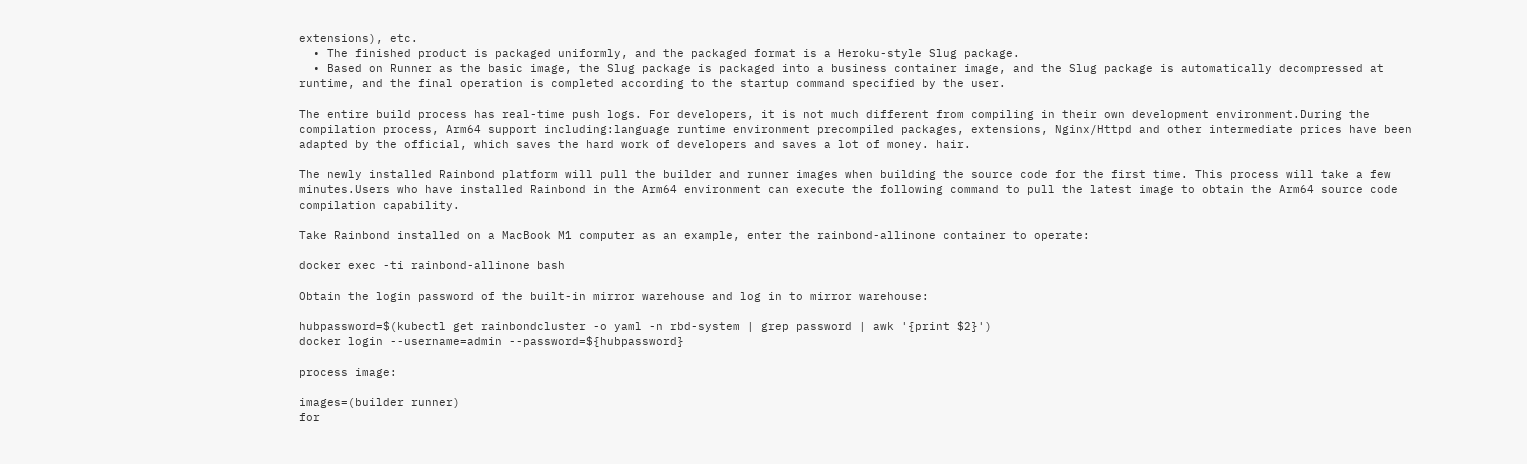extensions), etc.
  • The finished product is packaged uniformly, and the packaged format is a Heroku-style Slug package.
  • Based on Runner as the basic image, the Slug package is packaged into a business container image, and the Slug package is automatically decompressed at runtime, and the final operation is completed according to the startup command specified by the user.

The entire build process has real-time push logs. For developers, it is not much different from compiling in their own development environment.During the compilation process, Arm64 support including:language runtime environment precompiled packages, extensions, Nginx/Httpd and other intermediate prices have been adapted by the official, which saves the hard work of developers and saves a lot of money. hair.

The newly installed Rainbond platform will pull the builder and runner images when building the source code for the first time. This process will take a few minutes.Users who have installed Rainbond in the Arm64 environment can execute the following command to pull the latest image to obtain the Arm64 source code compilation capability.

Take Rainbond installed on a MacBook M1 computer as an example, enter the rainbond-allinone container to operate:

docker exec -ti rainbond-allinone bash

Obtain the login password of the built-in mirror warehouse and log in to mirror warehouse:

hubpassword=$(kubectl get rainbondcluster -o yaml -n rbd-system | grep password | awk '{print $2}')
docker login --username=admin --password=${hubpassword}

process image:

images=(builder runner)
for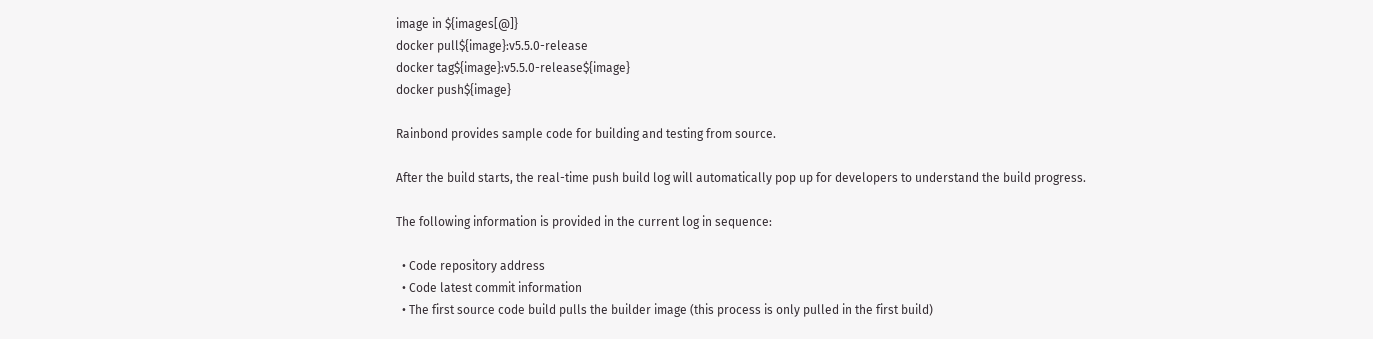image in ${images[@]}
docker pull${image}:v5.5.0-release
docker tag${image}:v5.5.0-release${image}
docker push${image}

Rainbond provides sample code for building and testing from source.

After the build starts, the real-time push build log will automatically pop up for developers to understand the build progress.

The following information is provided in the current log in sequence:

  • Code repository address
  • Code latest commit information
  • The first source code build pulls the builder image (this process is only pulled in the first build)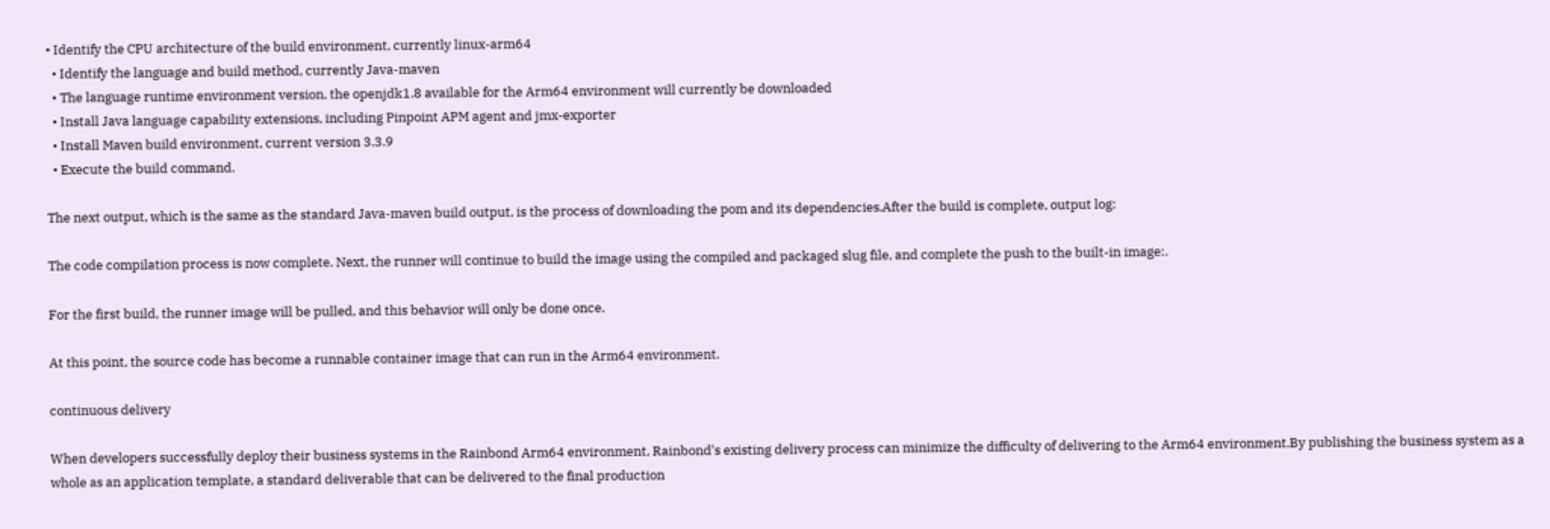• Identify the CPU architecture of the build environment, currently linux-arm64
  • Identify the language and build method, currently Java-maven
  • The language runtime environment version, the openjdk1.8 available for the Arm64 environment will currently be downloaded
  • Install Java language capability extensions, including Pinpoint APM agent and jmx-exporter
  • Install Maven build environment, current version 3.3.9
  • Execute the build command.

The next output, which is the same as the standard Java-maven build output, is the process of downloading the pom and its dependencies.After the build is complete, output log:

The code compilation process is now complete. Next, the runner will continue to build the image using the compiled and packaged slug file, and complete the push to the built-in image:.

For the first build, the runner image will be pulled, and this behavior will only be done once.

At this point, the source code has become a runnable container image that can run in the Arm64 environment.

continuous delivery

When developers successfully deploy their business systems in the Rainbond Arm64 environment, Rainbond's existing delivery process can minimize the difficulty of delivering to the Arm64 environment.By publishing the business system as a whole as an application template, a standard deliverable that can be delivered to the final production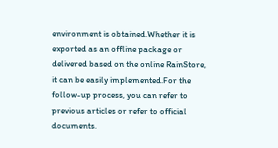environment is obtained.Whether it is exported as an offline package or delivered based on the online RainStore, it can be easily implemented.For the follow-up process, you can refer to previous articles or refer to official documents.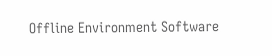Offline Environment Software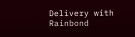Delivery with Rainbond